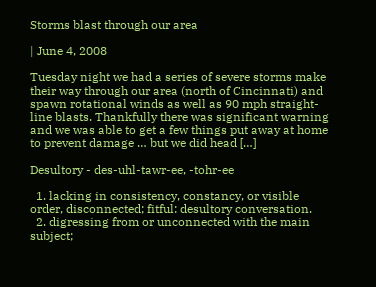Storms blast through our area

| June 4, 2008

Tuesday night we had a series of severe storms make their way through our area (north of Cincinnati) and spawn rotational winds as well as 90 mph straight-line blasts. Thankfully there was significant warning and we was able to get a few things put away at home to prevent damage … but we did head […]

Desultory - des-uhl-tawr-ee, -tohr-ee

  1. lacking in consistency, constancy, or visible order, disconnected; fitful: desultory conversation.
  2. digressing from or unconnected with the main subject;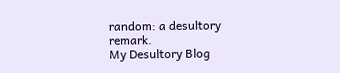random: a desultory remark.
My Desultory Blog